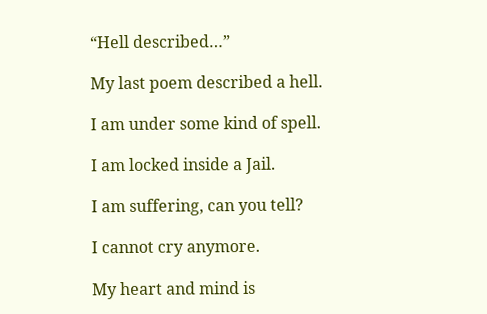“Hell described…”

My last poem described a hell.

I am under some kind of spell.

I am locked inside a Jail.

I am suffering, can you tell?

I cannot cry anymore.

My heart and mind is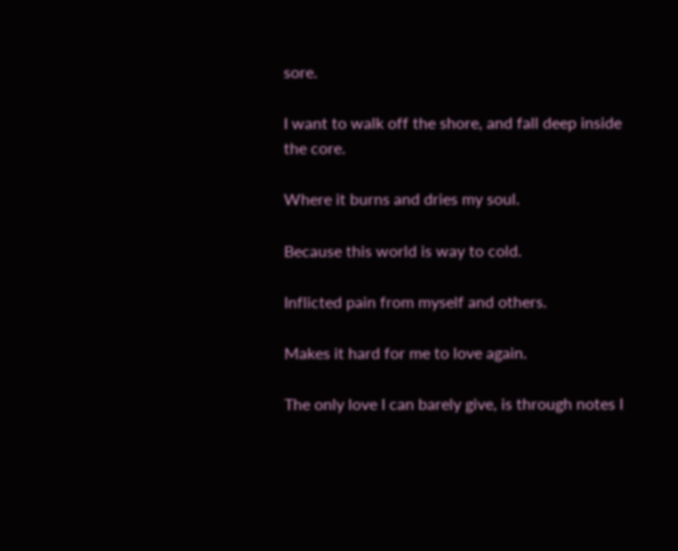sore.

I want to walk off the shore, and fall deep inside the core.

Where it burns and dries my soul.

Because this world is way to cold.

Inflicted pain from myself and others.

Makes it hard for me to love again.

The only love I can barely give, is through notes I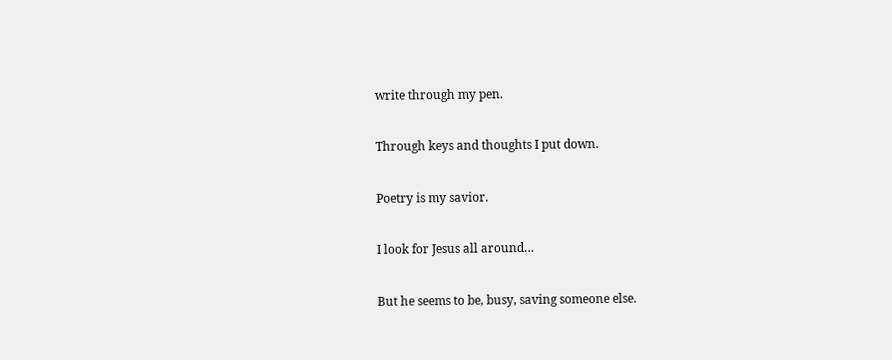write through my pen.

Through keys and thoughts I put down.

Poetry is my savior.

I look for Jesus all around…

But he seems to be, busy, saving someone else.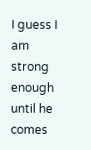I guess I am strong enough until he comes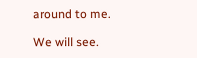around to me.

We will see.